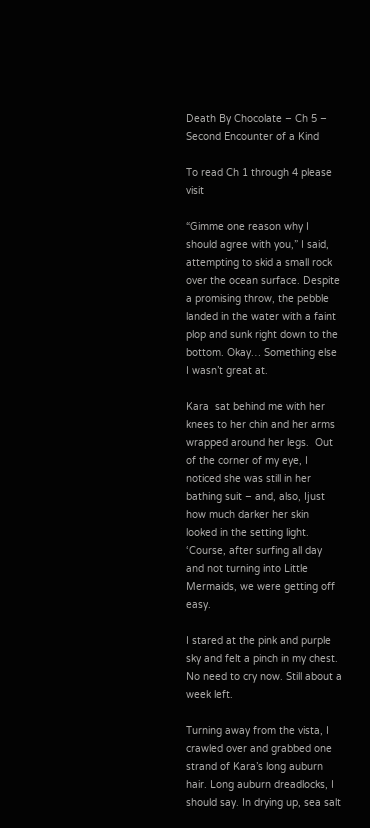Death By Chocolate – Ch 5 – Second Encounter of a Kind

To read Ch 1 through 4 please visit

“Gimme one reason why I should agree with you,” I said, attempting to skid a small rock over the ocean surface. Despite a promising throw, the pebble landed in the water with a faint plop and sunk right down to the bottom. Okay… Something else I wasn’t great at.

Kara  sat behind me with her knees to her chin and her arms wrapped around her legs.  Out of the corner of my eye, I noticed she was still in her bathing suit – and, also, Ijust how much darker her skin looked in the setting light. ‘Course, after surfing all day and not turning into Little Mermaids, we were getting off easy.

I stared at the pink and purple sky and felt a pinch in my chest. No need to cry now. Still about a week left.

Turning away from the vista, I crawled over and grabbed one strand of Kara’s long auburn hair. Long auburn dreadlocks, I should say. In drying up, sea salt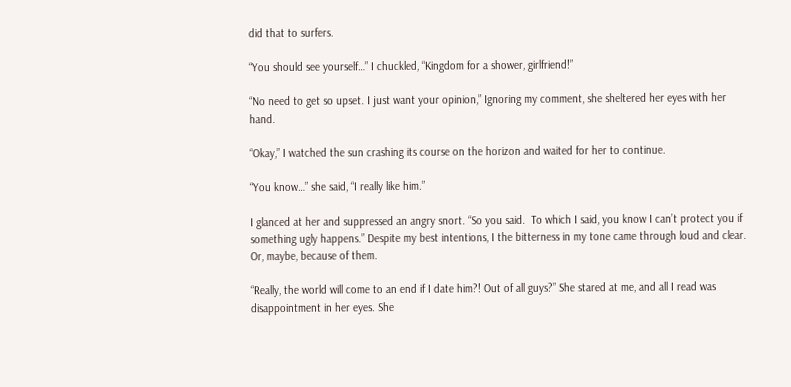did that to surfers.

“You should see yourself…” I chuckled, “Kingdom for a shower, girlfriend!”

“No need to get so upset. I just want your opinion,” Ignoring my comment, she sheltered her eyes with her hand.

“Okay,” I watched the sun crashing its course on the horizon and waited for her to continue.

“You know…” she said, “I really like him.”

I glanced at her and suppressed an angry snort. “So you said.  To which I said, you know I can’t protect you if something ugly happens.” Despite my best intentions, I the bitterness in my tone came through loud and clear. Or, maybe, because of them.

“Really, the world will come to an end if I date him?! Out of all guys?” She stared at me, and all I read was disappointment in her eyes. She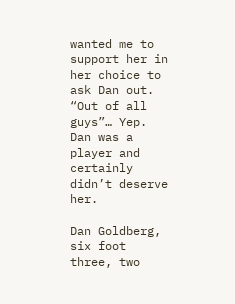wanted me to support her in her choice to ask Dan out. “Out of all guys”… Yep. Dan was a player and certainly didn’t deserve her.

Dan Goldberg, six foot three, two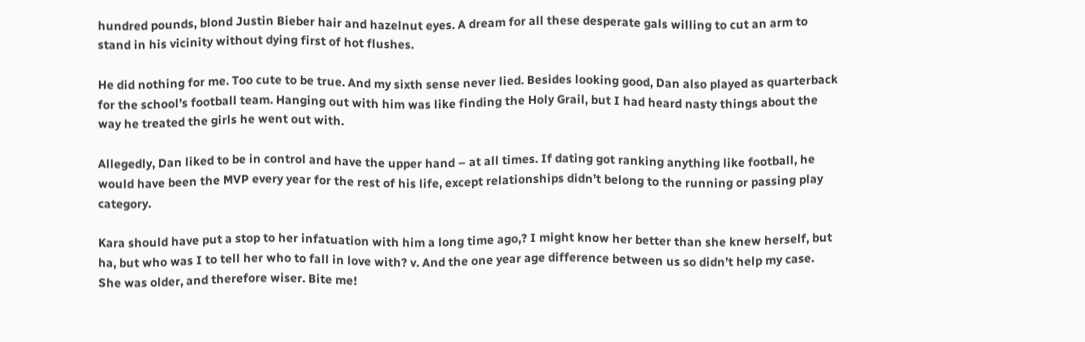hundred pounds, blond Justin Bieber hair and hazelnut eyes. A dream for all these desperate gals willing to cut an arm to stand in his vicinity without dying first of hot flushes.

He did nothing for me. Too cute to be true. And my sixth sense never lied. Besides looking good, Dan also played as quarterback for the school’s football team. Hanging out with him was like finding the Holy Grail, but I had heard nasty things about the way he treated the girls he went out with.

Allegedly, Dan liked to be in control and have the upper hand – at all times. If dating got ranking anything like football, he would have been the MVP every year for the rest of his life, except relationships didn’t belong to the running or passing play category.

Kara should have put a stop to her infatuation with him a long time ago,? I might know her better than she knew herself, but ha, but who was I to tell her who to fall in love with? v. And the one year age difference between us so didn’t help my case. She was older, and therefore wiser. Bite me!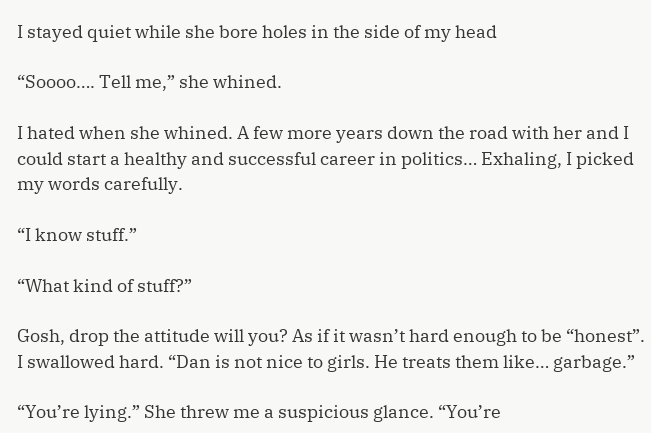I stayed quiet while she bore holes in the side of my head

“Soooo…. Tell me,” she whined.

I hated when she whined. A few more years down the road with her and I could start a healthy and successful career in politics… Exhaling, I picked my words carefully.

“I know stuff.”

“What kind of stuff?”

Gosh, drop the attitude will you? As if it wasn’t hard enough to be “honest”. I swallowed hard. “Dan is not nice to girls. He treats them like… garbage.”

“You’re lying.” She threw me a suspicious glance. “You’re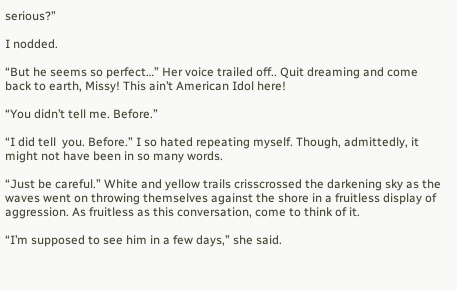serious?”

I nodded.

“But he seems so perfect…” Her voice trailed off.. Quit dreaming and come back to earth, Missy! This ain’t American Idol here!

“You didn’t tell me. Before.”

“I did tell  you. Before.” I so hated repeating myself. Though, admittedly, it might not have been in so many words.

“Just be careful.” White and yellow trails crisscrossed the darkening sky as the waves went on throwing themselves against the shore in a fruitless display of aggression. As fruitless as this conversation, come to think of it.

“I’m supposed to see him in a few days,” she said.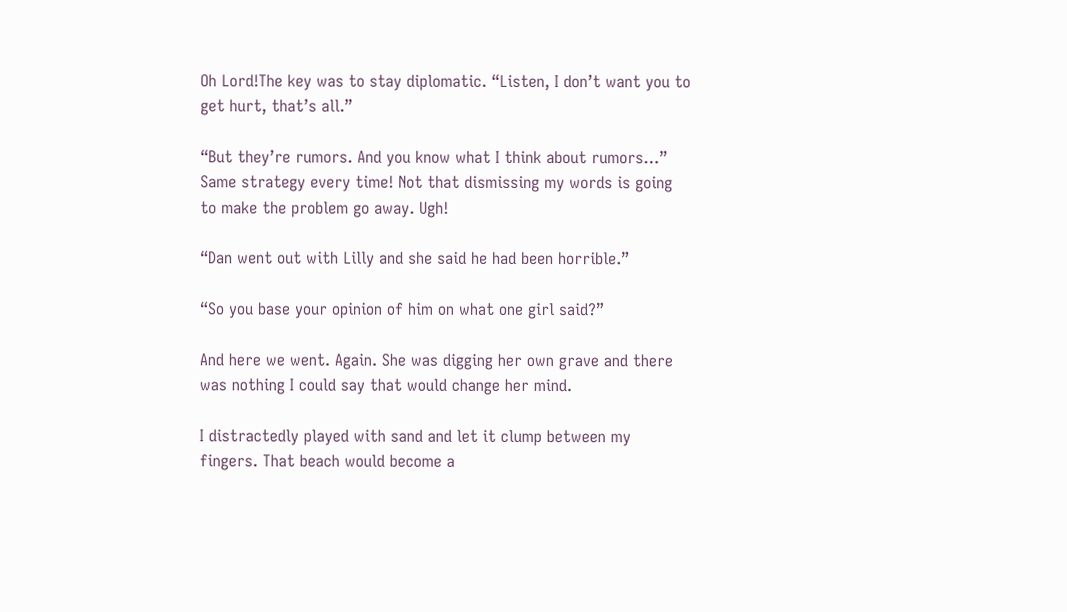Oh Lord!The key was to stay diplomatic. “Listen, I don’t want you to get hurt, that’s all.”

“But they’re rumors. And you know what I think about rumors…” Same strategy every time! Not that dismissing my words is going to make the problem go away. Ugh!

“Dan went out with Lilly and she said he had been horrible.”

“So you base your opinion of him on what one girl said?”

And here we went. Again. She was digging her own grave and there was nothing I could say that would change her mind.

I distractedly played with sand and let it clump between my fingers. That beach would become a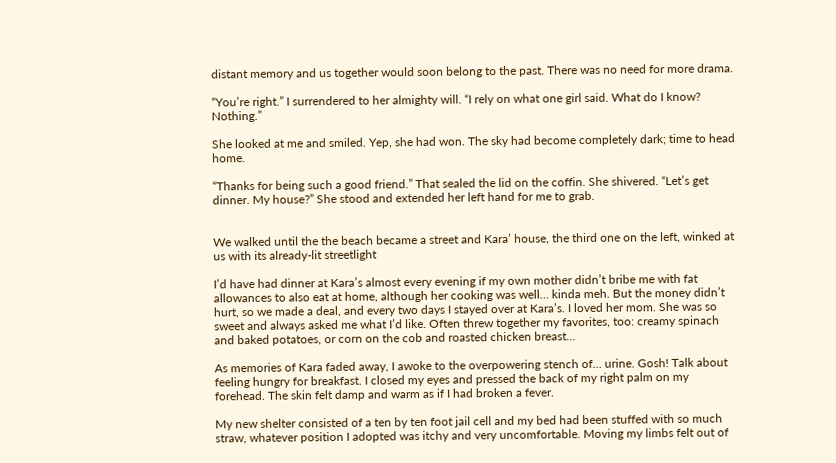distant memory and us together would soon belong to the past. There was no need for more drama.

“You’re right.” I surrendered to her almighty will. “I rely on what one girl said. What do I know? Nothing.”

She looked at me and smiled. Yep, she had won. The sky had become completely dark; time to head home.

“Thanks for being such a good friend.” That sealed the lid on the coffin. She shivered. “Let’s get dinner. My house?” She stood and extended her left hand for me to grab.


We walked until the the beach became a street and Kara’ house, the third one on the left, winked at us with its already-lit streetlight

I’d have had dinner at Kara’s almost every evening if my own mother didn’t bribe me with fat allowances to also eat at home, although her cooking was well… kinda meh. But the money didn’t hurt, so we made a deal, and every two days I stayed over at Kara’s. I loved her mom. She was so sweet and always asked me what I’d like. Often threw together my favorites, too: creamy spinach and baked potatoes, or corn on the cob and roasted chicken breast…

As memories of Kara faded away, I awoke to the overpowering stench of… urine. Gosh! Talk about feeling hungry for breakfast. I closed my eyes and pressed the back of my right palm on my forehead. The skin felt damp and warm as if I had broken a fever.

My new shelter consisted of a ten by ten foot jail cell and my bed had been stuffed with so much straw, whatever position I adopted was itchy and very uncomfortable. Moving my limbs felt out of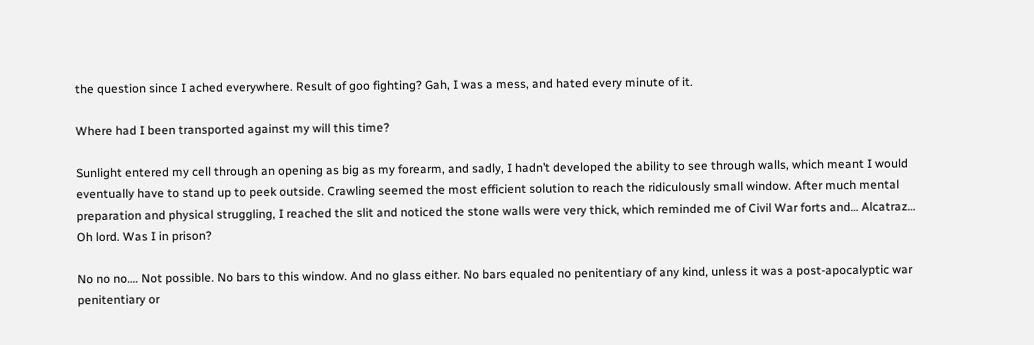the question since I ached everywhere. Result of goo fighting? Gah, I was a mess, and hated every minute of it.

Where had I been transported against my will this time?

Sunlight entered my cell through an opening as big as my forearm, and sadly, I hadn’t developed the ability to see through walls, which meant I would eventually have to stand up to peek outside. Crawling seemed the most efficient solution to reach the ridiculously small window. After much mental preparation and physical struggling, I reached the slit and noticed the stone walls were very thick, which reminded me of Civil War forts and… Alcatraz… Oh lord. Was I in prison?

No no no…. Not possible. No bars to this window. And no glass either. No bars equaled no penitentiary of any kind, unless it was a post-apocalyptic war penitentiary or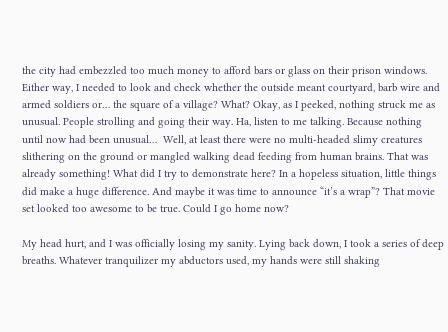the city had embezzled too much money to afford bars or glass on their prison windows. Either way, I needed to look and check whether the outside meant courtyard, barb wire and armed soldiers or… the square of a village? What? Okay, as I peeked, nothing struck me as unusual. People strolling and going their way. Ha, listen to me talking. Because nothing until now had been unusual…  Well, at least there were no multi-headed slimy creatures slithering on the ground or mangled walking dead feeding from human brains. That was already something! What did I try to demonstrate here? In a hopeless situation, little things did make a huge difference. And maybe it was time to announce “it’s a wrap”? That movie set looked too awesome to be true. Could I go home now?

My head hurt, and I was officially losing my sanity. Lying back down, I took a series of deep breaths. Whatever tranquilizer my abductors used, my hands were still shaking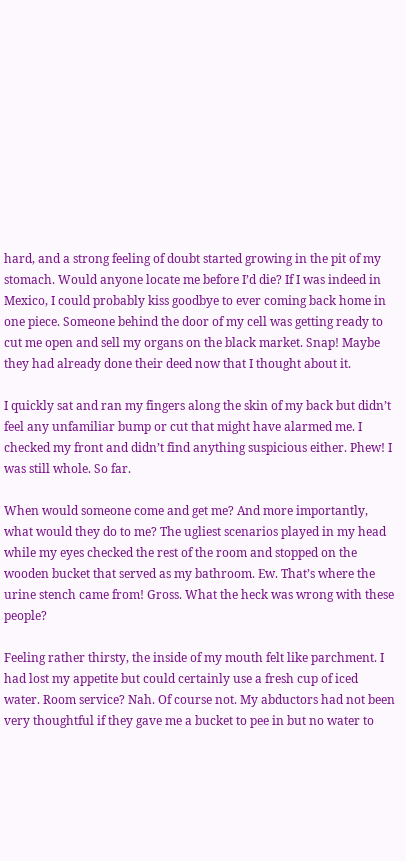hard, and a strong feeling of doubt started growing in the pit of my stomach. Would anyone locate me before I’d die? If I was indeed in Mexico, I could probably kiss goodbye to ever coming back home in one piece. Someone behind the door of my cell was getting ready to cut me open and sell my organs on the black market. Snap! Maybe they had already done their deed now that I thought about it.

I quickly sat and ran my fingers along the skin of my back but didn’t feel any unfamiliar bump or cut that might have alarmed me. I checked my front and didn’t find anything suspicious either. Phew! I was still whole. So far.

When would someone come and get me? And more importantly, what would they do to me? The ugliest scenarios played in my head while my eyes checked the rest of the room and stopped on the wooden bucket that served as my bathroom. Ew. That’s where the urine stench came from! Gross. What the heck was wrong with these people?

Feeling rather thirsty, the inside of my mouth felt like parchment. I had lost my appetite but could certainly use a fresh cup of iced water. Room service? Nah. Of course not. My abductors had not been very thoughtful if they gave me a bucket to pee in but no water to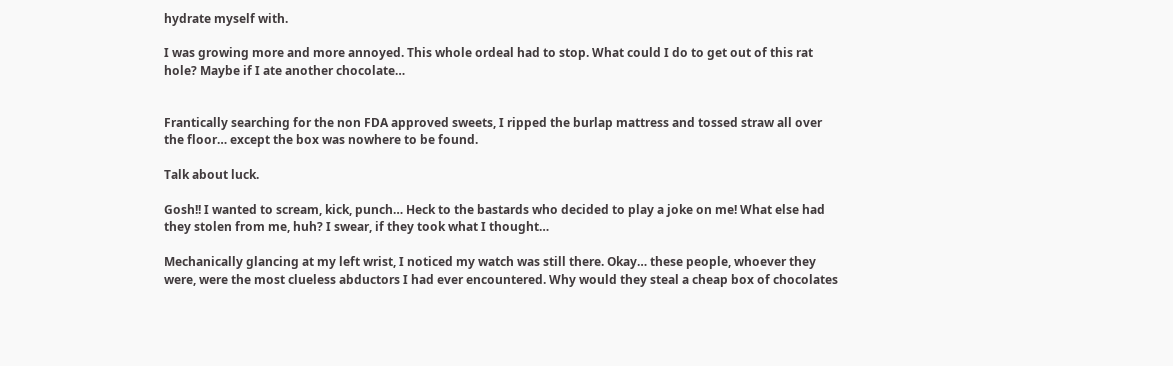hydrate myself with.

I was growing more and more annoyed. This whole ordeal had to stop. What could I do to get out of this rat hole? Maybe if I ate another chocolate…


Frantically searching for the non FDA approved sweets, I ripped the burlap mattress and tossed straw all over the floor… except the box was nowhere to be found.

Talk about luck.

Gosh!! I wanted to scream, kick, punch… Heck to the bastards who decided to play a joke on me! What else had they stolen from me, huh? I swear, if they took what I thought…

Mechanically glancing at my left wrist, I noticed my watch was still there. Okay… these people, whoever they were, were the most clueless abductors I had ever encountered. Why would they steal a cheap box of chocolates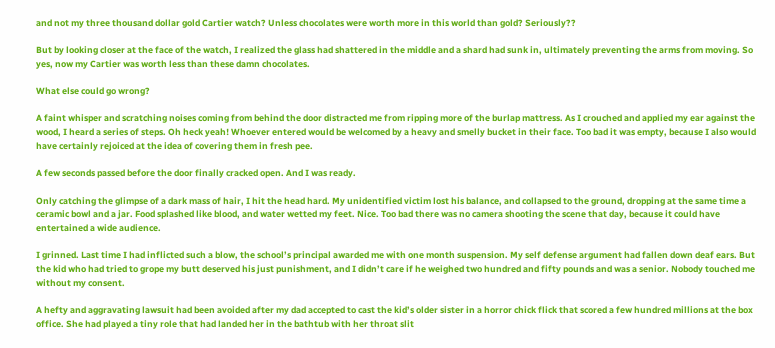and not my three thousand dollar gold Cartier watch? Unless chocolates were worth more in this world than gold? Seriously??

But by looking closer at the face of the watch, I realized the glass had shattered in the middle and a shard had sunk in, ultimately preventing the arms from moving. So yes, now my Cartier was worth less than these damn chocolates.

What else could go wrong?

A faint whisper and scratching noises coming from behind the door distracted me from ripping more of the burlap mattress. As I crouched and applied my ear against the wood, I heard a series of steps. Oh heck yeah! Whoever entered would be welcomed by a heavy and smelly bucket in their face. Too bad it was empty, because I also would have certainly rejoiced at the idea of covering them in fresh pee.

A few seconds passed before the door finally cracked open. And I was ready.

Only catching the glimpse of a dark mass of hair, I hit the head hard. My unidentified victim lost his balance, and collapsed to the ground, dropping at the same time a ceramic bowl and a jar. Food splashed like blood, and water wetted my feet. Nice. Too bad there was no camera shooting the scene that day, because it could have entertained a wide audience.

I grinned. Last time I had inflicted such a blow, the school’s principal awarded me with one month suspension. My self defense argument had fallen down deaf ears. But the kid who had tried to grope my butt deserved his just punishment, and I didn’t care if he weighed two hundred and fifty pounds and was a senior. Nobody touched me without my consent.

A hefty and aggravating lawsuit had been avoided after my dad accepted to cast the kid’s older sister in a horror chick flick that scored a few hundred millions at the box office. She had played a tiny role that had landed her in the bathtub with her throat slit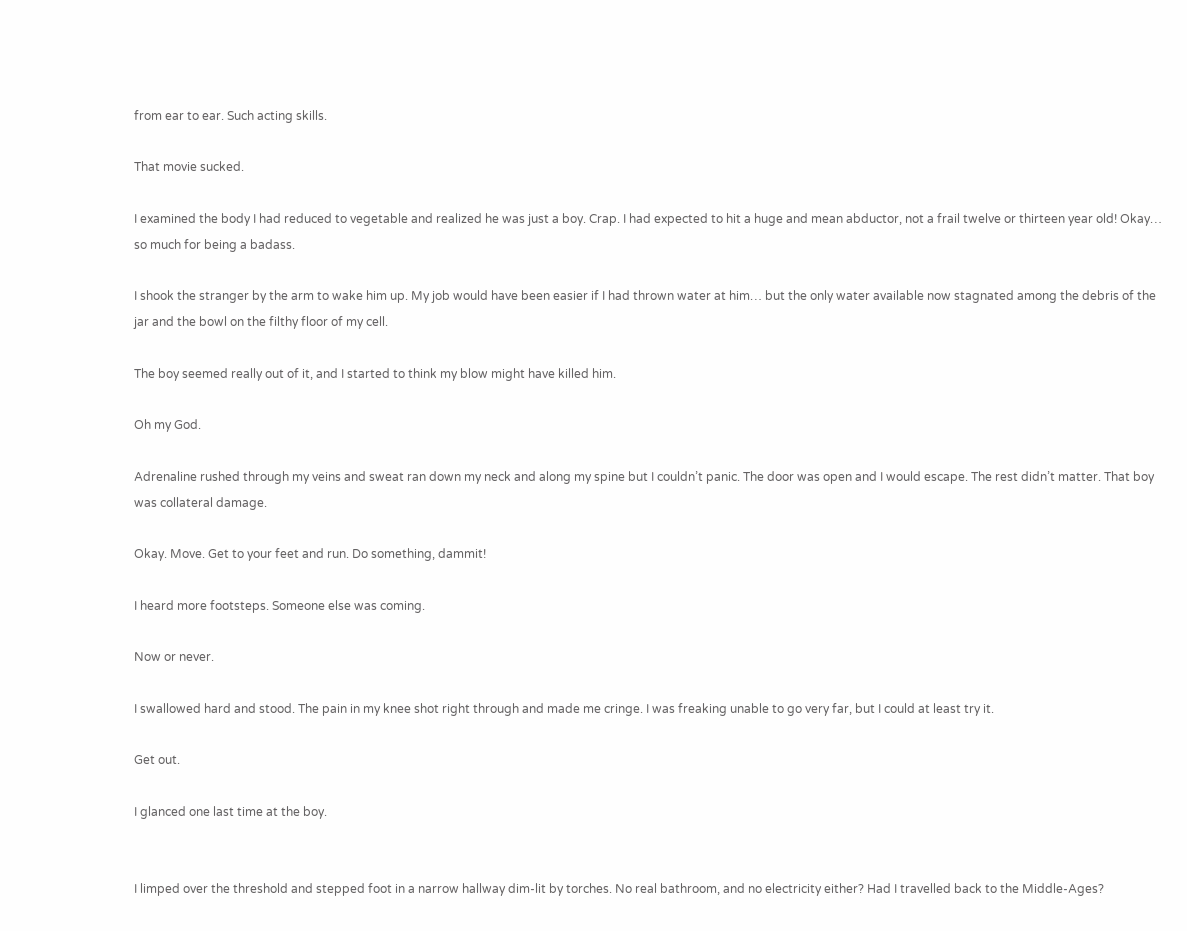from ear to ear. Such acting skills.

That movie sucked.

I examined the body I had reduced to vegetable and realized he was just a boy. Crap. I had expected to hit a huge and mean abductor, not a frail twelve or thirteen year old! Okay… so much for being a badass.

I shook the stranger by the arm to wake him up. My job would have been easier if I had thrown water at him… but the only water available now stagnated among the debris of the jar and the bowl on the filthy floor of my cell.

The boy seemed really out of it, and I started to think my blow might have killed him.

Oh my God.

Adrenaline rushed through my veins and sweat ran down my neck and along my spine but I couldn’t panic. The door was open and I would escape. The rest didn’t matter. That boy was collateral damage.

Okay. Move. Get to your feet and run. Do something, dammit!

I heard more footsteps. Someone else was coming.

Now or never.

I swallowed hard and stood. The pain in my knee shot right through and made me cringe. I was freaking unable to go very far, but I could at least try it.

Get out.

I glanced one last time at the boy.


I limped over the threshold and stepped foot in a narrow hallway dim-lit by torches. No real bathroom, and no electricity either? Had I travelled back to the Middle-Ages?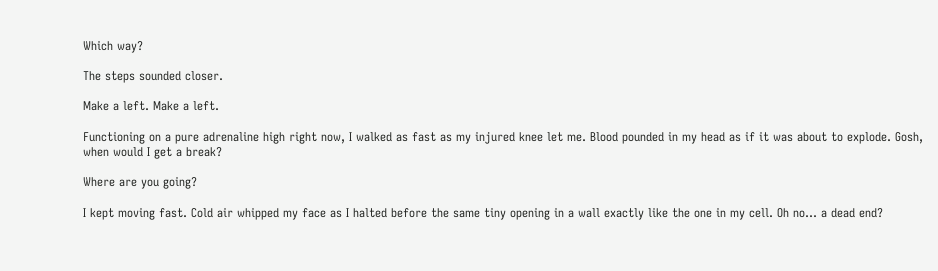Which way?

The steps sounded closer.

Make a left. Make a left.

Functioning on a pure adrenaline high right now, I walked as fast as my injured knee let me. Blood pounded in my head as if it was about to explode. Gosh, when would I get a break?

Where are you going?

I kept moving fast. Cold air whipped my face as I halted before the same tiny opening in a wall exactly like the one in my cell. Oh no… a dead end?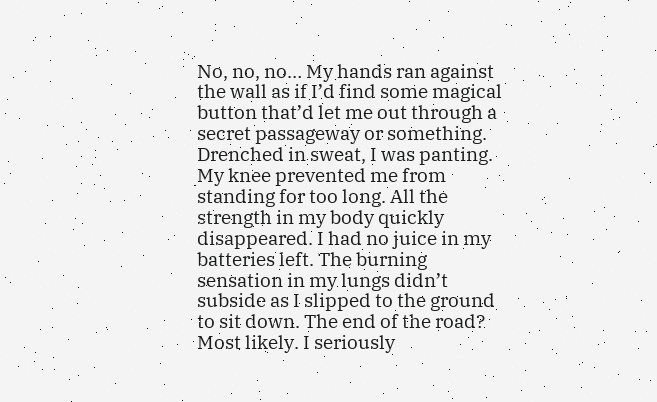No, no, no… My hands ran against the wall as if I’d find some magical button that’d let me out through a secret passageway or something. Drenched in sweat, I was panting. My knee prevented me from standing for too long. All the strength in my body quickly disappeared. I had no juice in my batteries left. The burning sensation in my lungs didn’t subside as I slipped to the ground to sit down. The end of the road? Most likely. I seriously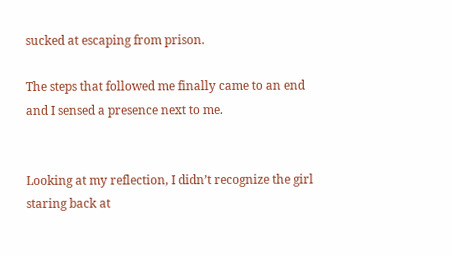sucked at escaping from prison.

The steps that followed me finally came to an end and I sensed a presence next to me.


Looking at my reflection, I didn’t recognize the girl staring back at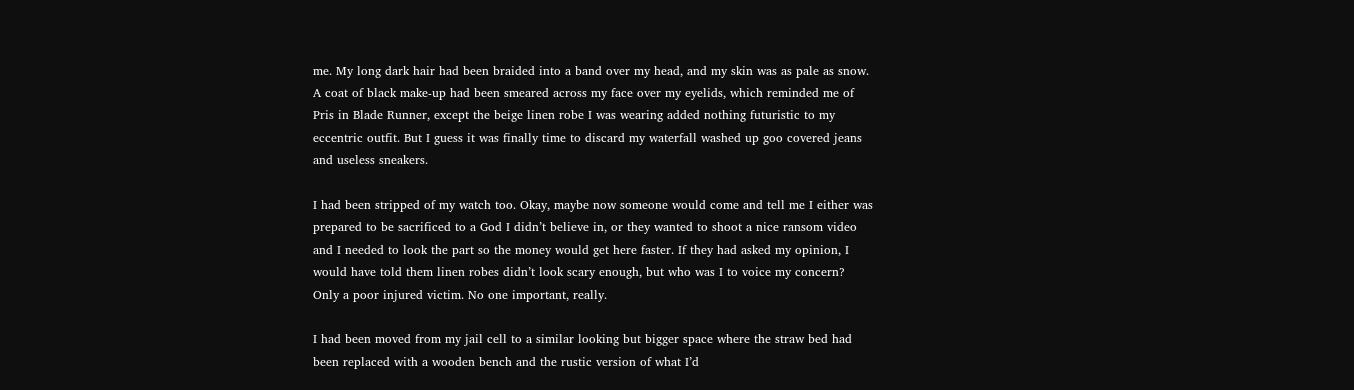me. My long dark hair had been braided into a band over my head, and my skin was as pale as snow. A coat of black make-up had been smeared across my face over my eyelids, which reminded me of Pris in Blade Runner, except the beige linen robe I was wearing added nothing futuristic to my eccentric outfit. But I guess it was finally time to discard my waterfall washed up goo covered jeans and useless sneakers.

I had been stripped of my watch too. Okay, maybe now someone would come and tell me I either was prepared to be sacrificed to a God I didn’t believe in, or they wanted to shoot a nice ransom video and I needed to look the part so the money would get here faster. If they had asked my opinion, I would have told them linen robes didn’t look scary enough, but who was I to voice my concern? Only a poor injured victim. No one important, really.

I had been moved from my jail cell to a similar looking but bigger space where the straw bed had been replaced with a wooden bench and the rustic version of what I’d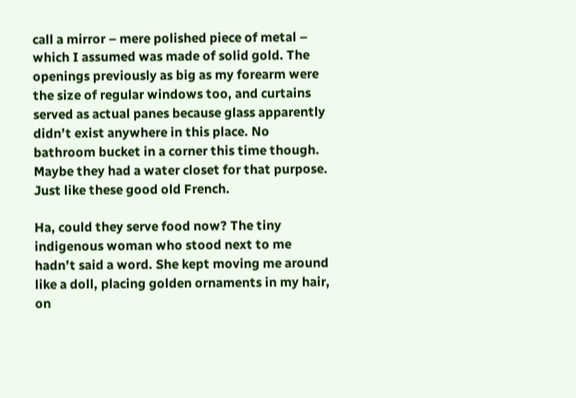call a mirror – mere polished piece of metal – which I assumed was made of solid gold. The openings previously as big as my forearm were the size of regular windows too, and curtains served as actual panes because glass apparently didn’t exist anywhere in this place. No bathroom bucket in a corner this time though. Maybe they had a water closet for that purpose. Just like these good old French.

Ha, could they serve food now? The tiny indigenous woman who stood next to me hadn’t said a word. She kept moving me around like a doll, placing golden ornaments in my hair, on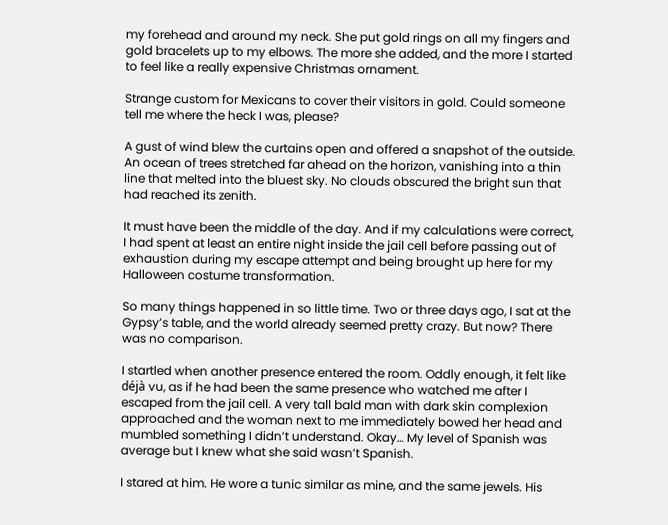my forehead and around my neck. She put gold rings on all my fingers and gold bracelets up to my elbows. The more she added, and the more I started to feel like a really expensive Christmas ornament.

Strange custom for Mexicans to cover their visitors in gold. Could someone tell me where the heck I was, please?

A gust of wind blew the curtains open and offered a snapshot of the outside. An ocean of trees stretched far ahead on the horizon, vanishing into a thin line that melted into the bluest sky. No clouds obscured the bright sun that had reached its zenith.

It must have been the middle of the day. And if my calculations were correct, I had spent at least an entire night inside the jail cell before passing out of exhaustion during my escape attempt and being brought up here for my Halloween costume transformation.

So many things happened in so little time. Two or three days ago, I sat at the Gypsy’s table, and the world already seemed pretty crazy. But now? There was no comparison.

I startled when another presence entered the room. Oddly enough, it felt like déjà vu, as if he had been the same presence who watched me after I escaped from the jail cell. A very tall bald man with dark skin complexion approached and the woman next to me immediately bowed her head and mumbled something I didn’t understand. Okay… My level of Spanish was average but I knew what she said wasn’t Spanish.

I stared at him. He wore a tunic similar as mine, and the same jewels. His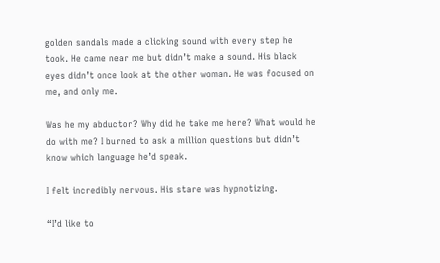golden sandals made a clicking sound with every step he took. He came near me but didn’t make a sound. His black eyes didn’t once look at the other woman. He was focused on me, and only me.

Was he my abductor? Why did he take me here? What would he do with me? I burned to ask a million questions but didn’t know which language he’d speak.

I felt incredibly nervous. His stare was hypnotizing.

“I’d like to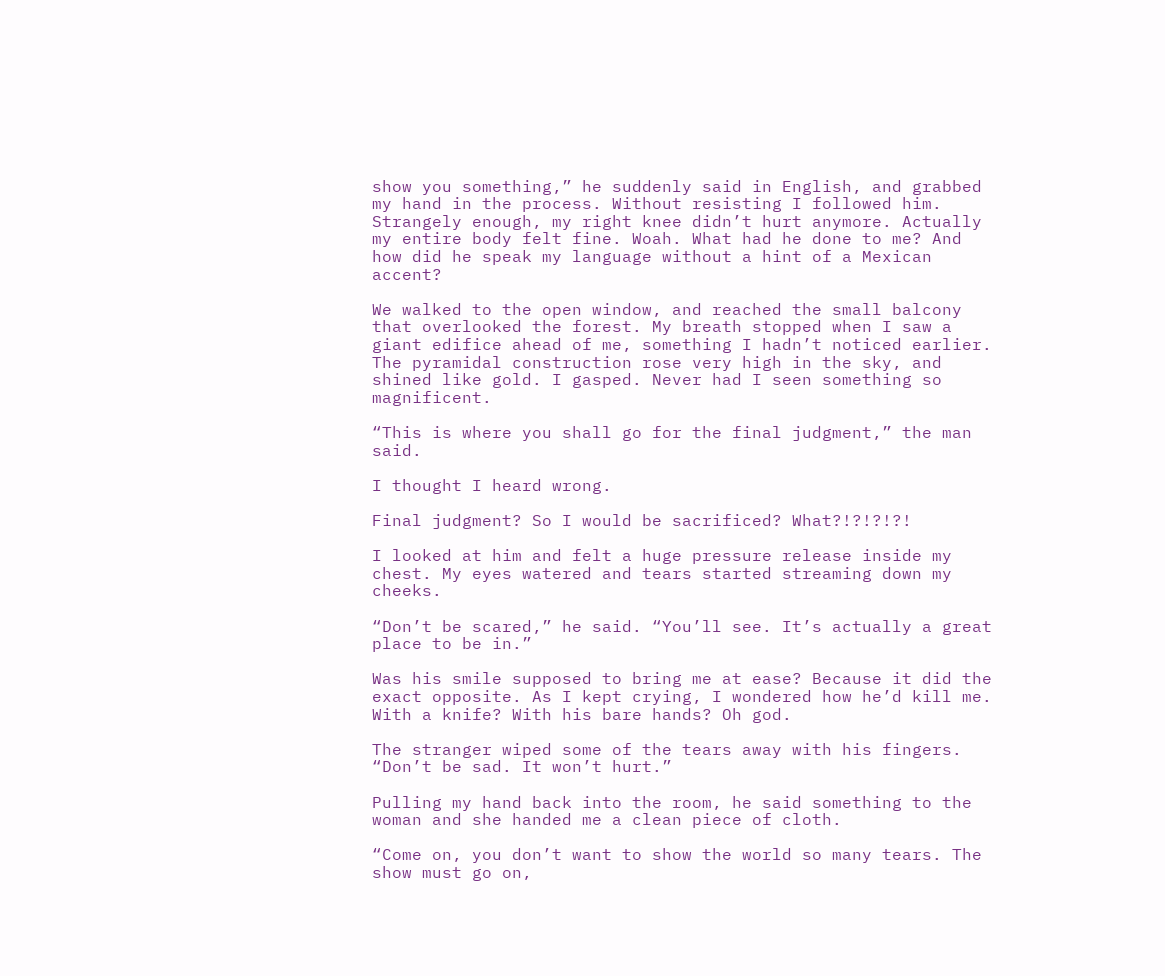show you something,” he suddenly said in English, and grabbed my hand in the process. Without resisting I followed him. Strangely enough, my right knee didn’t hurt anymore. Actually my entire body felt fine. Woah. What had he done to me? And how did he speak my language without a hint of a Mexican accent?

We walked to the open window, and reached the small balcony that overlooked the forest. My breath stopped when I saw a giant edifice ahead of me, something I hadn’t noticed earlier. The pyramidal construction rose very high in the sky, and shined like gold. I gasped. Never had I seen something so magnificent.

“This is where you shall go for the final judgment,” the man said.

I thought I heard wrong.

Final judgment? So I would be sacrificed? What?!?!?!?!

I looked at him and felt a huge pressure release inside my chest. My eyes watered and tears started streaming down my cheeks.

“Don’t be scared,” he said. “You’ll see. It’s actually a great place to be in.”

Was his smile supposed to bring me at ease? Because it did the exact opposite. As I kept crying, I wondered how he’d kill me. With a knife? With his bare hands? Oh god.

The stranger wiped some of the tears away with his fingers. “Don’t be sad. It won’t hurt.”

Pulling my hand back into the room, he said something to the woman and she handed me a clean piece of cloth.

“Come on, you don’t want to show the world so many tears. The show must go on,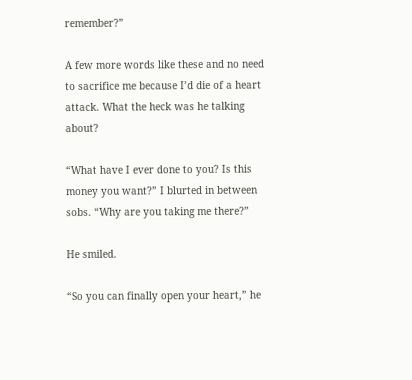remember?”

A few more words like these and no need to sacrifice me because I’d die of a heart attack. What the heck was he talking about?

“What have I ever done to you? Is this money you want?” I blurted in between sobs. “Why are you taking me there?”

He smiled.

“So you can finally open your heart,” he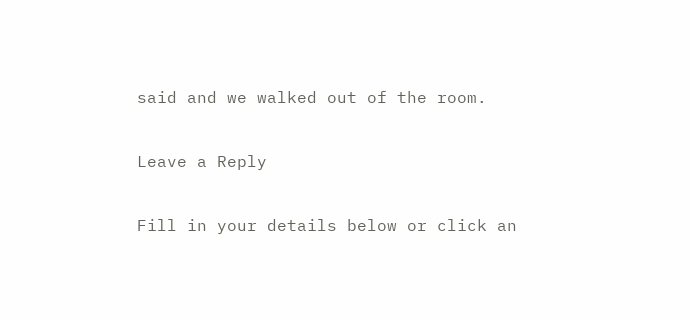said and we walked out of the room.

Leave a Reply

Fill in your details below or click an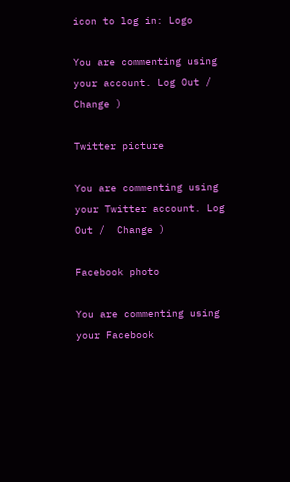icon to log in: Logo

You are commenting using your account. Log Out /  Change )

Twitter picture

You are commenting using your Twitter account. Log Out /  Change )

Facebook photo

You are commenting using your Facebook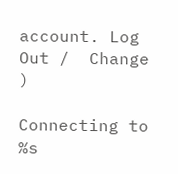account. Log Out /  Change )

Connecting to %s